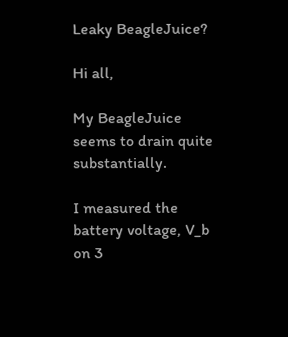Leaky BeagleJuice?

Hi all,

My BeagleJuice seems to drain quite substantially.

I measured the battery voltage, V_b on 3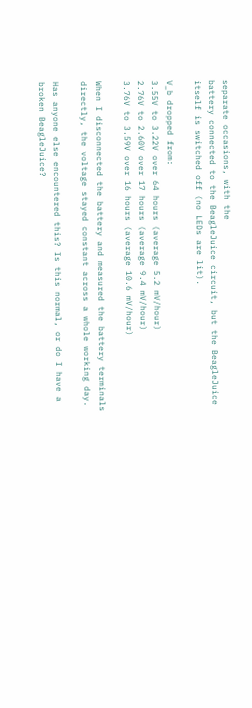separate occasions, with the
battery connected to the BeagleJuice circuit, but the BeagleJuice
itself is switched off (no LEDs are lit).

V_b dropped from:
3.55V to 3.22V over 64 hours (average 5.2 mV/hour)
2.76V to 2.60V over 17 hours (average 9.4 mV/hour)
3.76V to 3.59V over 16 hours (average 10.6 mV/hour)

When I disconnected the battery and measured the battery terminals
directly, the voltage stayed constant across a whole working day.

Has anyone else encountered this? Is this normal, or do I have a
broken BeagleJuice?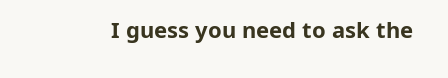I guess you need to ask the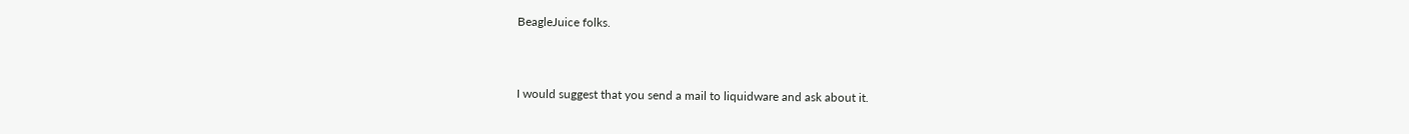BeagleJuice folks.


I would suggest that you send a mail to liquidware and ask about it.